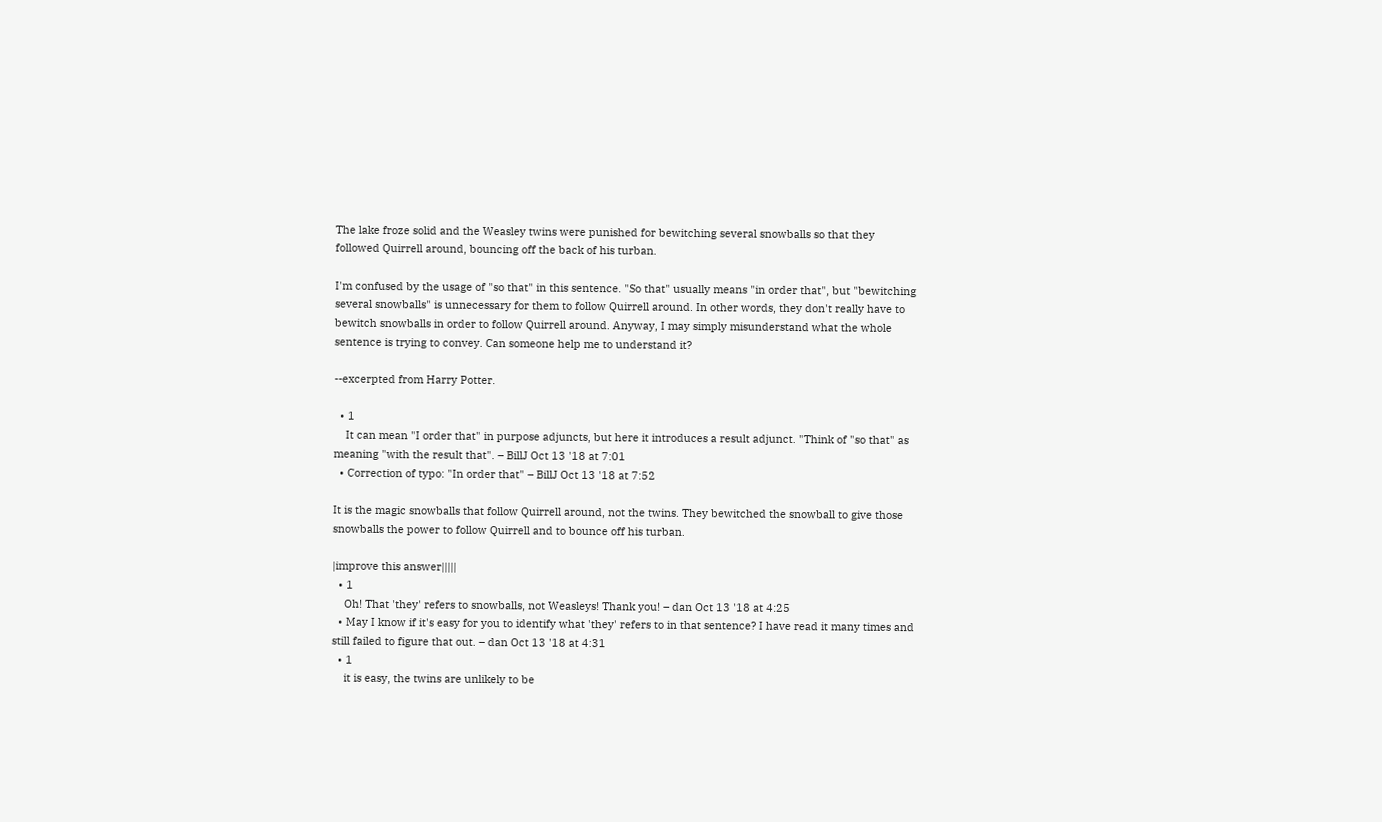The lake froze solid and the Weasley twins were punished for bewitching several snowballs so that they followed Quirrell around, bouncing off the back of his turban.

I'm confused by the usage of "so that" in this sentence. "So that" usually means "in order that", but "bewitching several snowballs" is unnecessary for them to follow Quirrell around. In other words, they don't really have to bewitch snowballs in order to follow Quirrell around. Anyway, I may simply misunderstand what the whole sentence is trying to convey. Can someone help me to understand it?

--excerpted from Harry Potter.

  • 1
    It can mean "I order that" in purpose adjuncts, but here it introduces a result adjunct. "Think of "so that" as meaning "with the result that". – BillJ Oct 13 '18 at 7:01
  • Correction of typo: "In order that" – BillJ Oct 13 '18 at 7:52

It is the magic snowballs that follow Quirrell around, not the twins. They bewitched the snowball to give those snowballs the power to follow Quirrell and to bounce off his turban.

|improve this answer|||||
  • 1
    Oh! That 'they' refers to snowballs, not Weasleys! Thank you! – dan Oct 13 '18 at 4:25
  • May I know if it's easy for you to identify what 'they' refers to in that sentence? I have read it many times and still failed to figure that out. – dan Oct 13 '18 at 4:31
  • 1
    it is easy, the twins are unlikely to be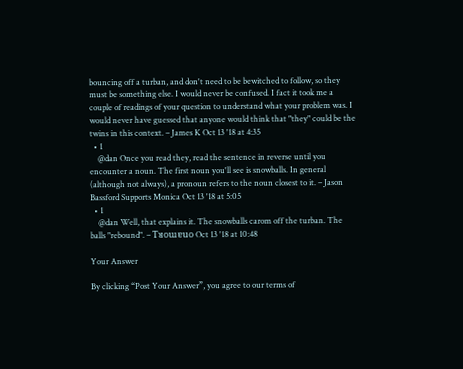bouncing off a turban, and don't need to be bewitched to follow, so they must be something else. I would never be confused. I fact it took me a couple of readings of your question to understand what your problem was. I would never have guessed that anyone would think that "they" could be the twins in this context. – James K Oct 13 '18 at 4:35
  • 1
    @dan Once you read they, read the sentence in reverse until you encounter a noun. The first noun you'll see is snowballs. In general (although not always), a pronoun refers to the noun closest to it. – Jason Bassford Supports Monica Oct 13 '18 at 5:05
  • 1
    @dan Well, that explains it. The snowballs carom off the turban. The balls "rebound". – Tᴚoɯɐuo Oct 13 '18 at 10:48

Your Answer

By clicking “Post Your Answer”, you agree to our terms of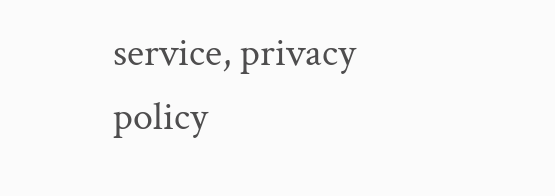service, privacy policy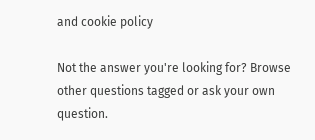and cookie policy

Not the answer you're looking for? Browse other questions tagged or ask your own question.